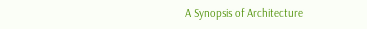A Synopsis of Architecture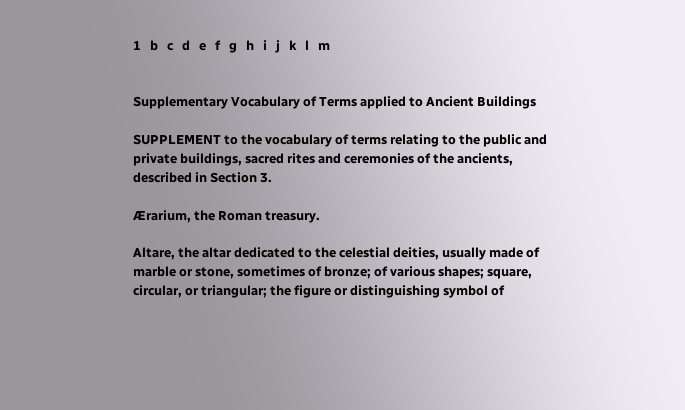1   b   c   d   e   f   g   h   i   j   k   l   m


Supplementary Vocabulary of Terms applied to Ancient Buildings

SUPPLEMENT to the vocabulary of terms relating to the public and private buildings, sacred rites and ceremonies of the ancients, described in Section 3.

Ærarium, the Roman treasury.

Altare, the altar dedicated to the celestial deities, usually made of marble or stone, sometimes of bronze; of various shapes; square, circular, or triangular; the figure or distinguishing symbol of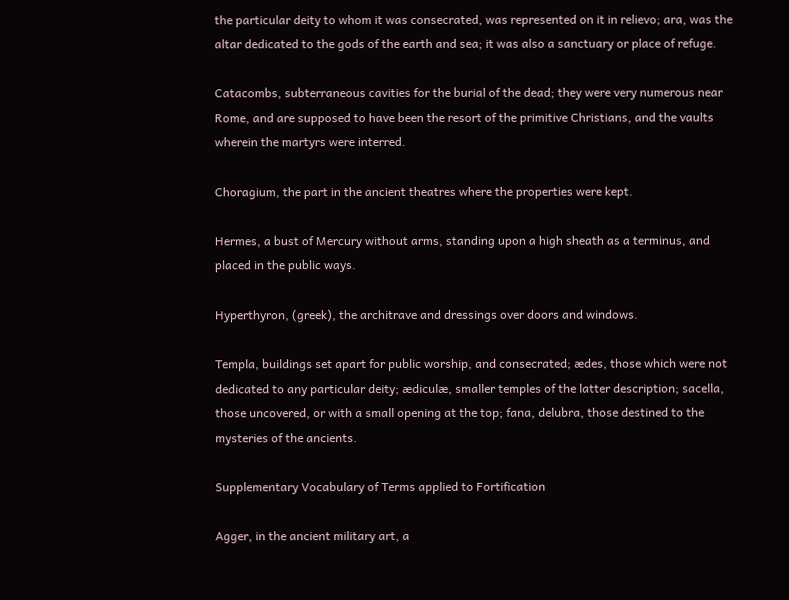the particular deity to whom it was consecrated, was represented on it in relievo; ara, was the altar dedicated to the gods of the earth and sea; it was also a sanctuary or place of refuge.

Catacombs, subterraneous cavities for the burial of the dead; they were very numerous near Rome, and are supposed to have been the resort of the primitive Christians, and the vaults wherein the martyrs were interred.

Choragium, the part in the ancient theatres where the properties were kept.

Hermes, a bust of Mercury without arms, standing upon a high sheath as a terminus, and placed in the public ways.

Hyperthyron, (greek), the architrave and dressings over doors and windows.

Templa, buildings set apart for public worship, and consecrated; ædes, those which were not dedicated to any particular deity; ædiculæ, smaller temples of the latter description; sacella, those uncovered, or with a small opening at the top; fana, delubra, those destined to the mysteries of the ancients.

Supplementary Vocabulary of Terms applied to Fortification

Agger, in the ancient military art, a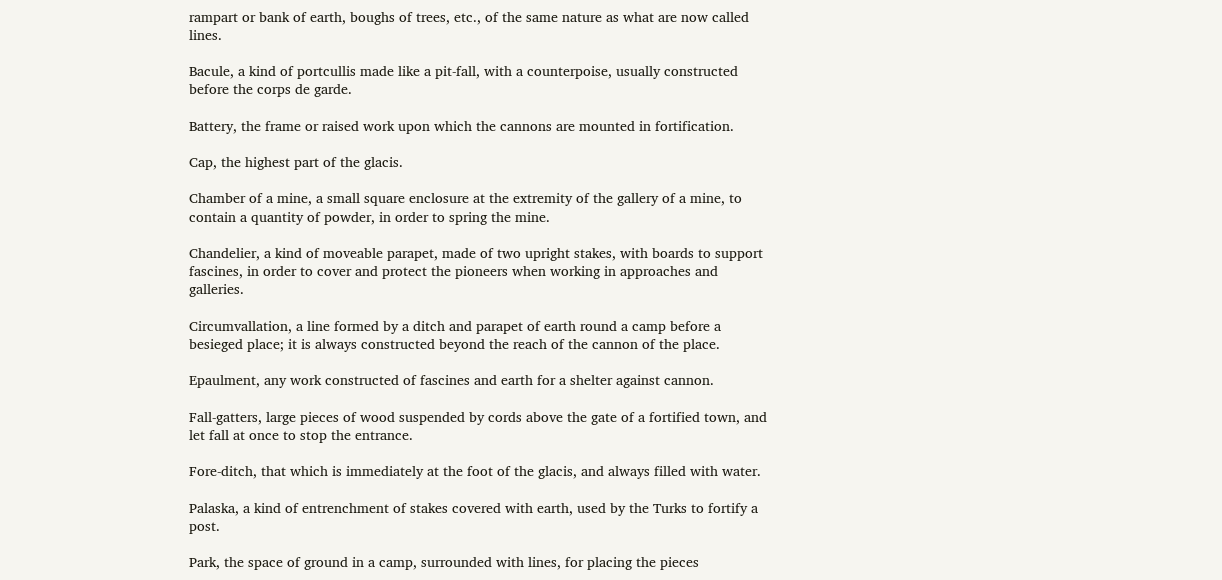rampart or bank of earth, boughs of trees, etc., of the same nature as what are now called lines.

Bacule, a kind of portcullis made like a pit-fall, with a counterpoise, usually constructed before the corps de garde.

Battery, the frame or raised work upon which the cannons are mounted in fortification.

Cap, the highest part of the glacis.

Chamber of a mine, a small square enclosure at the extremity of the gallery of a mine, to contain a quantity of powder, in order to spring the mine.

Chandelier, a kind of moveable parapet, made of two upright stakes, with boards to support fascines, in order to cover and protect the pioneers when working in approaches and galleries.

Circumvallation, a line formed by a ditch and parapet of earth round a camp before a besieged place; it is always constructed beyond the reach of the cannon of the place.

Epaulment, any work constructed of fascines and earth for a shelter against cannon.

Fall-gatters, large pieces of wood suspended by cords above the gate of a fortified town, and let fall at once to stop the entrance.

Fore-ditch, that which is immediately at the foot of the glacis, and always filled with water.

Palaska, a kind of entrenchment of stakes covered with earth, used by the Turks to fortify a post.

Park, the space of ground in a camp, surrounded with lines, for placing the pieces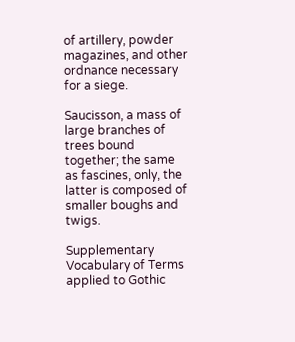of artillery, powder magazines, and other ordnance necessary for a siege.

Saucisson, a mass of large branches of trees bound together; the same as fascines, only, the latter is composed of smaller boughs and twigs.

Supplementary Vocabulary of Terms applied to Gothic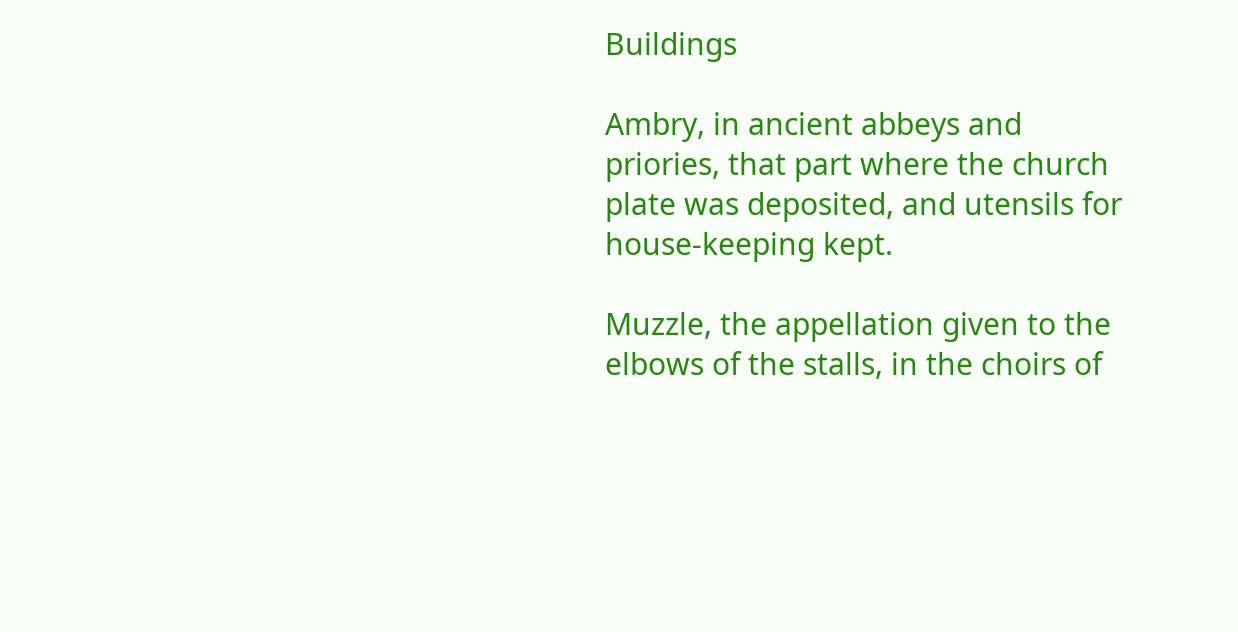Buildings

Ambry, in ancient abbeys and priories, that part where the church plate was deposited, and utensils for house-keeping kept.

Muzzle, the appellation given to the elbows of the stalls, in the choirs of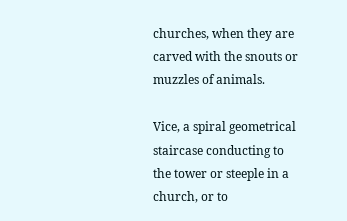churches, when they are carved with the snouts or muzzles of animals.

Vice, a spiral geometrical staircase conducting to the tower or steeple in a church, or to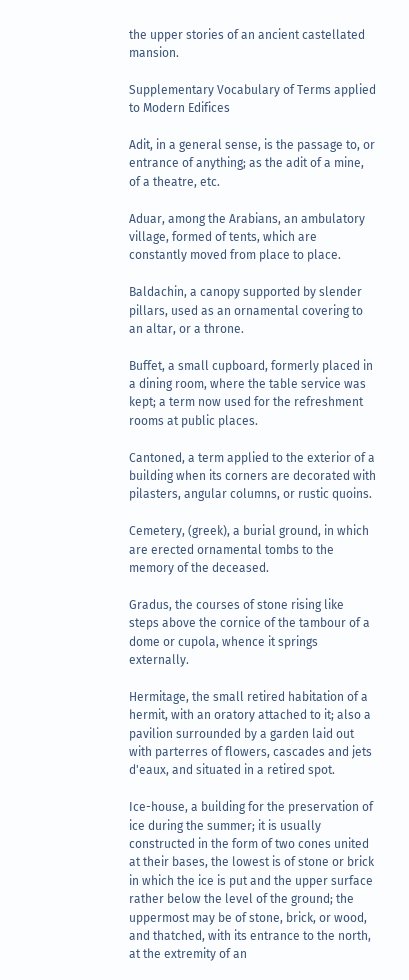the upper stories of an ancient castellated mansion.

Supplementary Vocabulary of Terms applied to Modern Edifices

Adit, in a general sense, is the passage to, or entrance of anything; as the adit of a mine, of a theatre, etc.

Aduar, among the Arabians, an ambulatory village, formed of tents, which are constantly moved from place to place.

Baldachin, a canopy supported by slender pillars, used as an ornamental covering to an altar, or a throne.

Buffet, a small cupboard, formerly placed in a dining room, where the table service was kept; a term now used for the refreshment rooms at public places.

Cantoned, a term applied to the exterior of a building when its corners are decorated with pilasters, angular columns, or rustic quoins.

Cemetery, (greek), a burial ground, in which are erected ornamental tombs to the memory of the deceased.

Gradus, the courses of stone rising like steps above the cornice of the tambour of a dome or cupola, whence it springs externally.

Hermitage, the small retired habitation of a hermit, with an oratory attached to it; also a pavilion surrounded by a garden laid out with parterres of flowers, cascades and jets d'eaux, and situated in a retired spot.

Ice-house, a building for the preservation of ice during the summer; it is usually constructed in the form of two cones united at their bases, the lowest is of stone or brick in which the ice is put and the upper surface rather below the level of the ground; the uppermost may be of stone, brick, or wood, and thatched, with its entrance to the north, at the extremity of an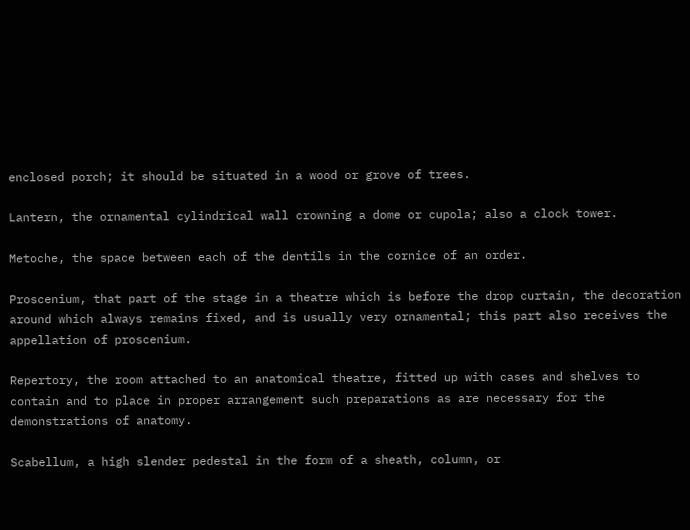enclosed porch; it should be situated in a wood or grove of trees.

Lantern, the ornamental cylindrical wall crowning a dome or cupola; also a clock tower.

Metoche, the space between each of the dentils in the cornice of an order.

Proscenium, that part of the stage in a theatre which is before the drop curtain, the decoration around which always remains fixed, and is usually very ornamental; this part also receives the appellation of proscenium.

Repertory, the room attached to an anatomical theatre, fitted up with cases and shelves to contain and to place in proper arrangement such preparations as are necessary for the demonstrations of anatomy.

Scabellum, a high slender pedestal in the form of a sheath, column, or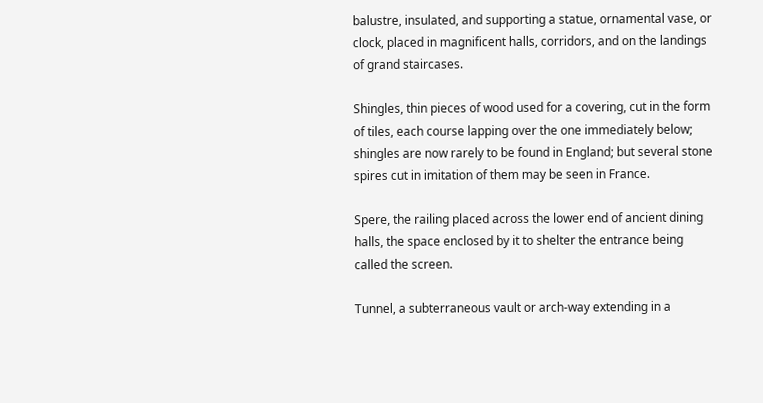balustre, insulated, and supporting a statue, ornamental vase, or clock, placed in magnificent halls, corridors, and on the landings of grand staircases.

Shingles, thin pieces of wood used for a covering, cut in the form of tiles, each course lapping over the one immediately below; shingles are now rarely to be found in England; but several stone spires cut in imitation of them may be seen in France.

Spere, the railing placed across the lower end of ancient dining halls, the space enclosed by it to shelter the entrance being called the screen.

Tunnel, a subterraneous vault or arch-way extending in a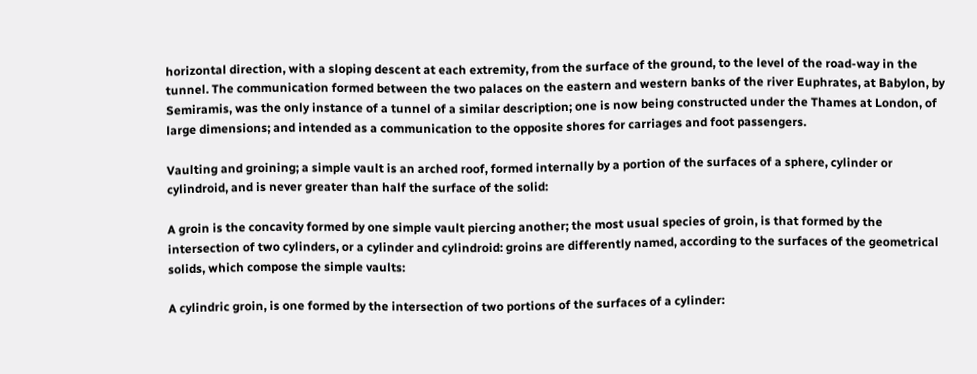horizontal direction, with a sloping descent at each extremity, from the surface of the ground, to the level of the road-way in the tunnel. The communication formed between the two palaces on the eastern and western banks of the river Euphrates, at Babylon, by Semiramis, was the only instance of a tunnel of a similar description; one is now being constructed under the Thames at London, of large dimensions; and intended as a communication to the opposite shores for carriages and foot passengers.

Vaulting and groining; a simple vault is an arched roof, formed internally by a portion of the surfaces of a sphere, cylinder or cylindroid, and is never greater than half the surface of the solid:

A groin is the concavity formed by one simple vault piercing another; the most usual species of groin, is that formed by the intersection of two cylinders, or a cylinder and cylindroid: groins are differently named, according to the surfaces of the geometrical solids, which compose the simple vaults:

A cylindric groin, is one formed by the intersection of two portions of the surfaces of a cylinder: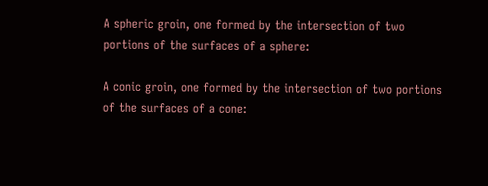A spheric groin, one formed by the intersection of two portions of the surfaces of a sphere:

A conic groin, one formed by the intersection of two portions of the surfaces of a cone: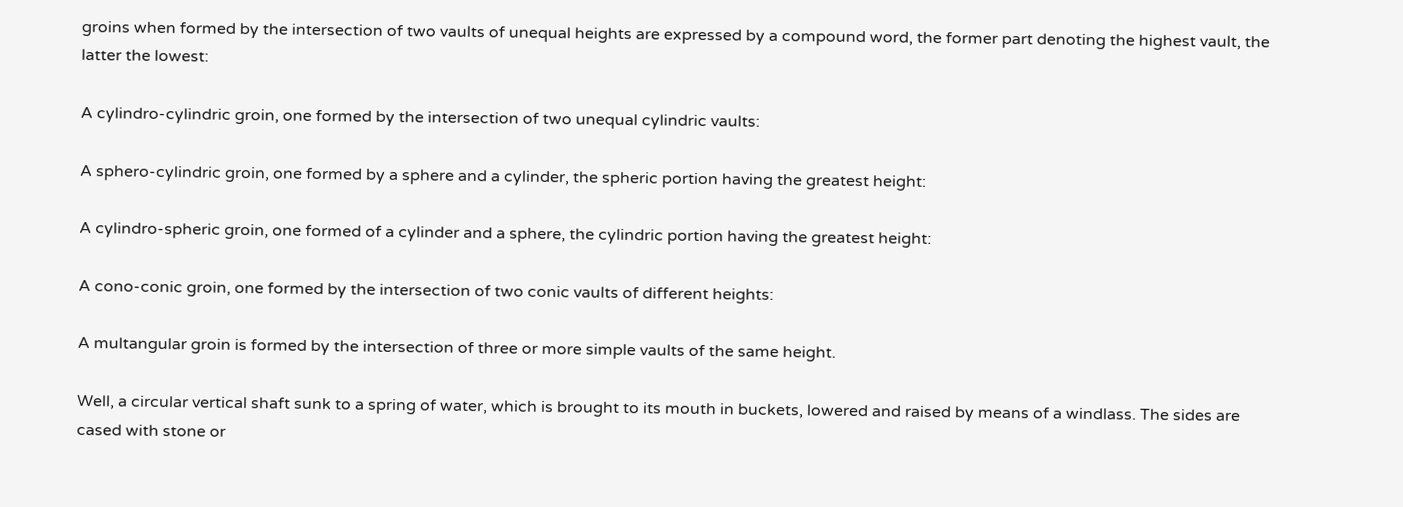groins when formed by the intersection of two vaults of unequal heights are expressed by a compound word, the former part denoting the highest vault, the latter the lowest:

A cylindro-cylindric groin, one formed by the intersection of two unequal cylindric vaults:

A sphero-cylindric groin, one formed by a sphere and a cylinder, the spheric portion having the greatest height:

A cylindro-spheric groin, one formed of a cylinder and a sphere, the cylindric portion having the greatest height:

A cono-conic groin, one formed by the intersection of two conic vaults of different heights:

A multangular groin is formed by the intersection of three or more simple vaults of the same height.

Well, a circular vertical shaft sunk to a spring of water, which is brought to its mouth in buckets, lowered and raised by means of a windlass. The sides are cased with stone or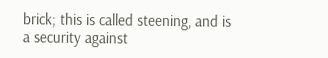brick; this is called steening, and is a security against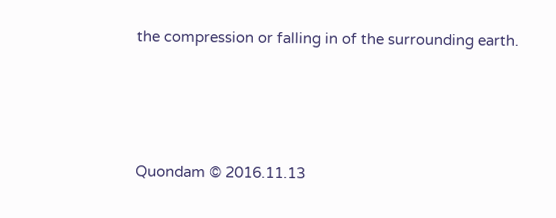the compression or falling in of the surrounding earth.





Quondam © 2016.11.13